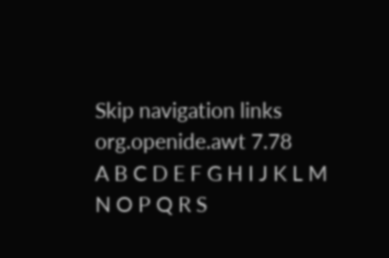Skip navigation links
org.openide.awt 7.78
A B C D E F G H I J K L M N O P Q R S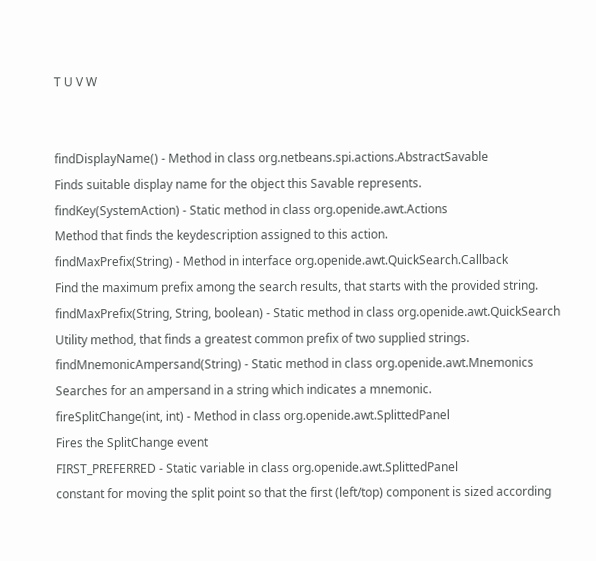T U V W


findDisplayName() - Method in class org.netbeans.spi.actions.AbstractSavable
Finds suitable display name for the object this Savable represents.
findKey(SystemAction) - Static method in class org.openide.awt.Actions
Method that finds the keydescription assigned to this action.
findMaxPrefix(String) - Method in interface org.openide.awt.QuickSearch.Callback
Find the maximum prefix among the search results, that starts with the provided string.
findMaxPrefix(String, String, boolean) - Static method in class org.openide.awt.QuickSearch
Utility method, that finds a greatest common prefix of two supplied strings.
findMnemonicAmpersand(String) - Static method in class org.openide.awt.Mnemonics
Searches for an ampersand in a string which indicates a mnemonic.
fireSplitChange(int, int) - Method in class org.openide.awt.SplittedPanel
Fires the SplitChange event
FIRST_PREFERRED - Static variable in class org.openide.awt.SplittedPanel
constant for moving the split point so that the first (left/top) component is sized according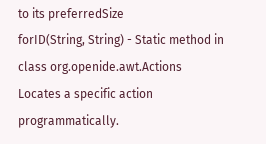to its preferredSize
forID(String, String) - Static method in class org.openide.awt.Actions
Locates a specific action programmatically.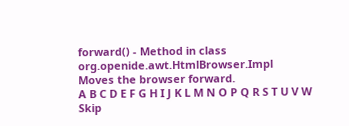forward() - Method in class org.openide.awt.HtmlBrowser.Impl
Moves the browser forward.
A B C D E F G H I J K L M N O P Q R S T U V W
Skip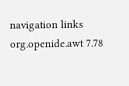navigation links
org.openide.awt 7.78